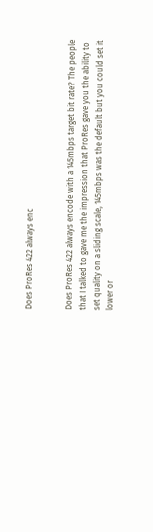Does ProRes 422 always enc


Does ProRes 422 always encode with a 145mbps target bit rate? The people that I talked to gave me the impression that ProRes gave you the ability to set quality on a sliding scale, 145mbps was the default but you could set it lower or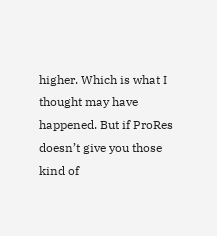higher. Which is what I thought may have happened. But if ProRes doesn’t give you those kind of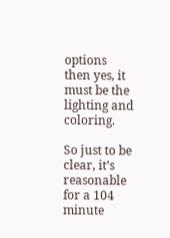options then yes, it must be the lighting and coloring.

So just to be clear, it’s reasonable for a 104 minute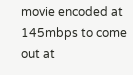movie encoded at 145mbps to come out at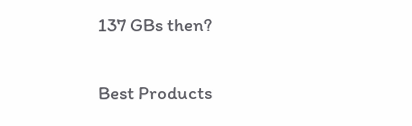137 GBs then?

Best Products